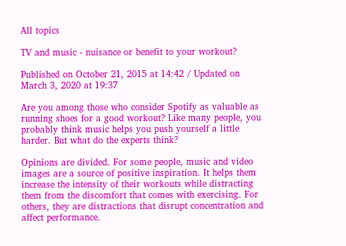All topics

TV and music - nuisance or benefit to your workout?

Published on October 21, 2015 at 14:42 / Updated on March 3, 2020 at 19:37

Are you among those who consider Spotify as valuable as running shoes for a good workout? Like many people, you probably think music helps you push yourself a little harder. But what do the experts think?

Opinions are divided. For some people, music and video images are a source of positive inspiration. It helps them increase the intensity of their workouts while distracting them from the discomfort that comes with exercising. For others, they are distractions that disrupt concentration and affect performance.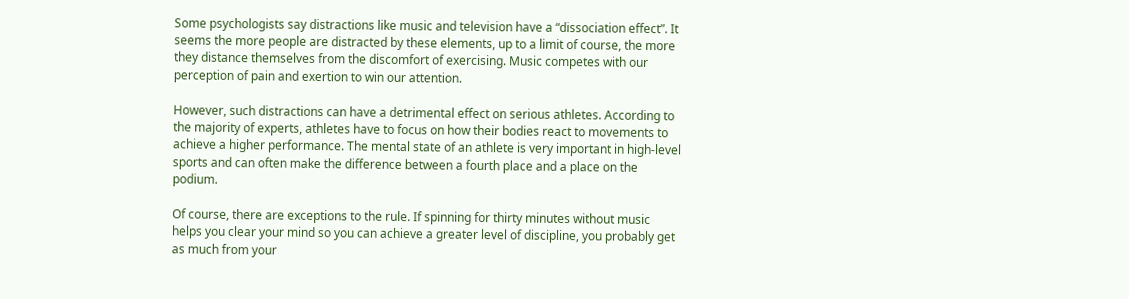Some psychologists say distractions like music and television have a “dissociation effect”. It seems the more people are distracted by these elements, up to a limit of course, the more they distance themselves from the discomfort of exercising. Music competes with our perception of pain and exertion to win our attention.

However, such distractions can have a detrimental effect on serious athletes. According to the majority of experts, athletes have to focus on how their bodies react to movements to achieve a higher performance. The mental state of an athlete is very important in high-level sports and can often make the difference between a fourth place and a place on the podium.

Of course, there are exceptions to the rule. If spinning for thirty minutes without music helps you clear your mind so you can achieve a greater level of discipline, you probably get as much from your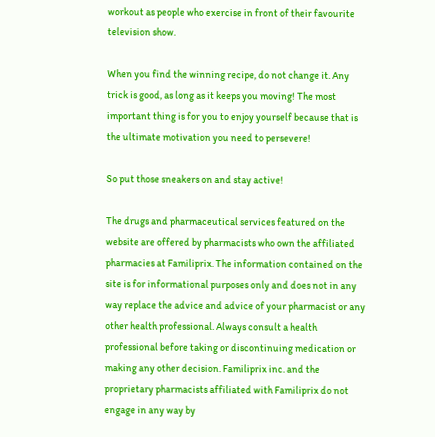workout as people who exercise in front of their favourite television show.

When you find the winning recipe, do not change it. Any trick is good, as long as it keeps you moving! The most important thing is for you to enjoy yourself because that is the ultimate motivation you need to persevere!

So put those sneakers on and stay active!

The drugs and pharmaceutical services featured on the website are offered by pharmacists who own the affiliated pharmacies at Familiprix. The information contained on the site is for informational purposes only and does not in any way replace the advice and advice of your pharmacist or any other health professional. Always consult a health professional before taking or discontinuing medication or making any other decision. Familiprix inc. and the proprietary pharmacists affiliated with Familiprix do not engage in any way by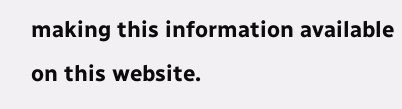making this information available on this website.